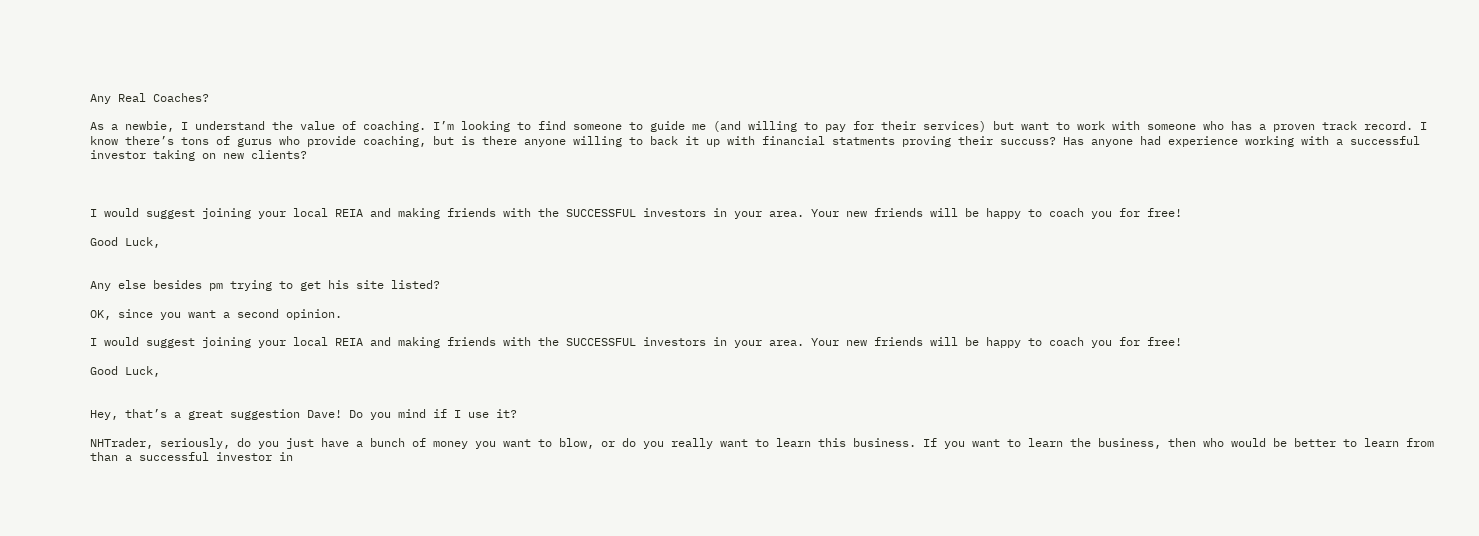Any Real Coaches?

As a newbie, I understand the value of coaching. I’m looking to find someone to guide me (and willing to pay for their services) but want to work with someone who has a proven track record. I know there’s tons of gurus who provide coaching, but is there anyone willing to back it up with financial statments proving their succuss? Has anyone had experience working with a successful investor taking on new clients?



I would suggest joining your local REIA and making friends with the SUCCESSFUL investors in your area. Your new friends will be happy to coach you for free!

Good Luck,


Any else besides pm trying to get his site listed?

OK, since you want a second opinion.

I would suggest joining your local REIA and making friends with the SUCCESSFUL investors in your area. Your new friends will be happy to coach you for free!

Good Luck,


Hey, that’s a great suggestion Dave! Do you mind if I use it?

NHTrader, seriously, do you just have a bunch of money you want to blow, or do you really want to learn this business. If you want to learn the business, then who would be better to learn from than a successful investor in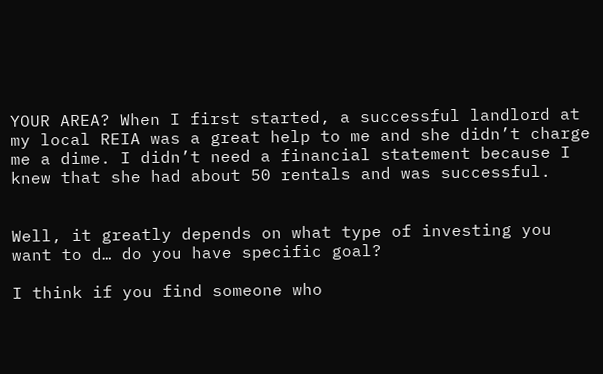YOUR AREA? When I first started, a successful landlord at my local REIA was a great help to me and she didn’t charge me a dime. I didn’t need a financial statement because I knew that she had about 50 rentals and was successful.


Well, it greatly depends on what type of investing you want to d… do you have specific goal?

I think if you find someone who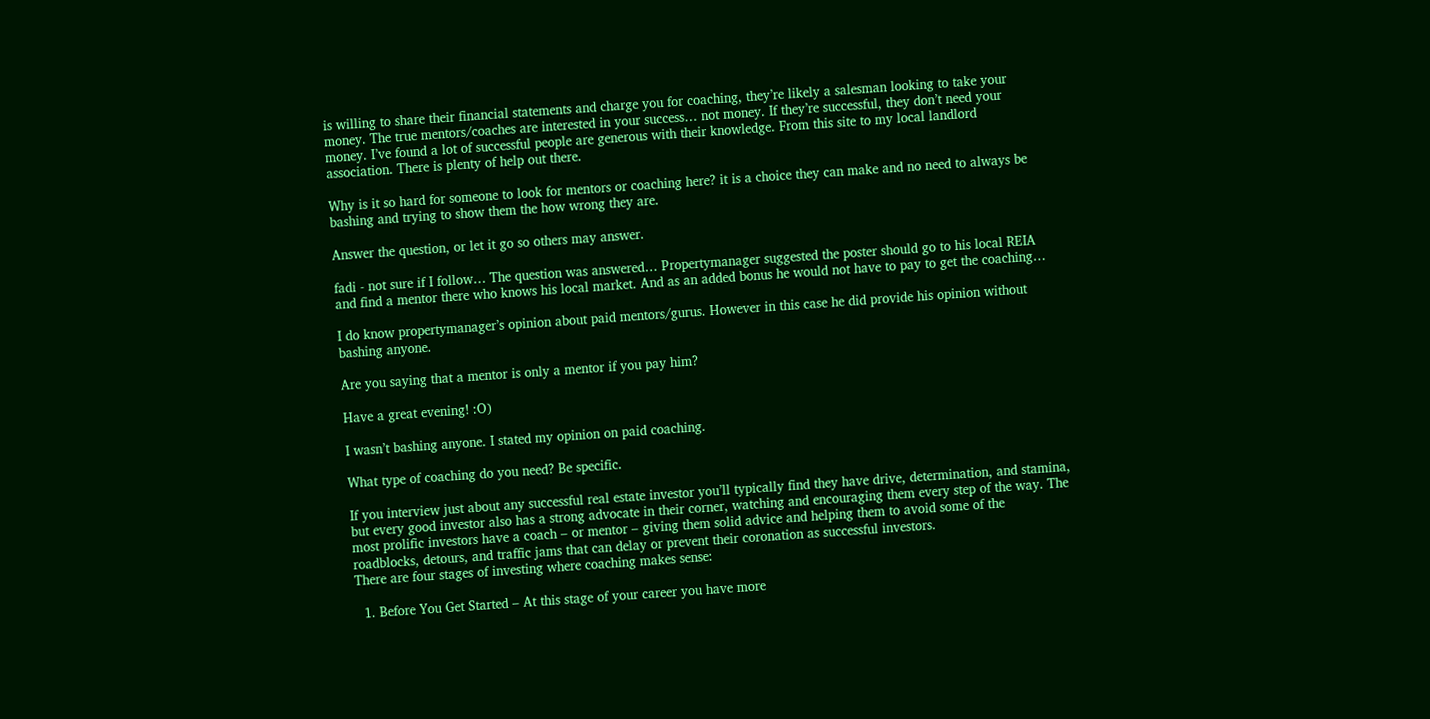is willing to share their financial statements and charge you for coaching, they’re likely a salesman looking to take your money. The true mentors/coaches are interested in your success… not money. If they’re successful, they don’t need your money. I’ve found a lot of successful people are generous with their knowledge. From this site to my local landlord association. There is plenty of help out there.

Why is it so hard for someone to look for mentors or coaching here? it is a choice they can make and no need to always be bashing and trying to show them the how wrong they are.

Answer the question, or let it go so others may answer.

fadi - not sure if I follow… The question was answered… Propertymanager suggested the poster should go to his local REIA and find a mentor there who knows his local market. And as an added bonus he would not have to pay to get the coaching…

I do know propertymanager’s opinion about paid mentors/gurus. However in this case he did provide his opinion without bashing anyone.

Are you saying that a mentor is only a mentor if you pay him?

Have a great evening! :O)

I wasn’t bashing anyone. I stated my opinion on paid coaching.

What type of coaching do you need? Be specific.

If you interview just about any successful real estate investor you’ll typically find they have drive, determination, and stamina, but every good investor also has a strong advocate in their corner, watching and encouraging them every step of the way. The most prolific investors have a coach – or mentor – giving them solid advice and helping them to avoid some of the roadblocks, detours, and traffic jams that can delay or prevent their coronation as successful investors.
There are four stages of investing where coaching makes sense:

  1. Before You Get Started – At this stage of your career you have more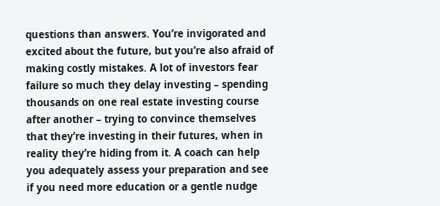questions than answers. You’re invigorated and excited about the future, but you’re also afraid of making costly mistakes. A lot of investors fear failure so much they delay investing – spending thousands on one real estate investing course after another – trying to convince themselves that they’re investing in their futures, when in reality they’re hiding from it. A coach can help you adequately assess your preparation and see if you need more education or a gentle nudge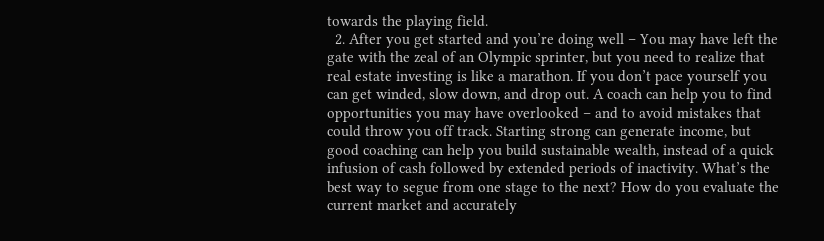towards the playing field.
  2. After you get started and you’re doing well – You may have left the gate with the zeal of an Olympic sprinter, but you need to realize that real estate investing is like a marathon. If you don’t pace yourself you can get winded, slow down, and drop out. A coach can help you to find opportunities you may have overlooked – and to avoid mistakes that could throw you off track. Starting strong can generate income, but good coaching can help you build sustainable wealth, instead of a quick infusion of cash followed by extended periods of inactivity. What’s the best way to segue from one stage to the next? How do you evaluate the current market and accurately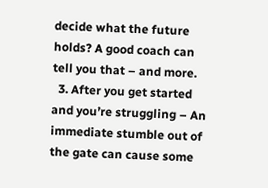decide what the future holds? A good coach can tell you that – and more.
  3. After you get started and you’re struggling – An immediate stumble out of the gate can cause some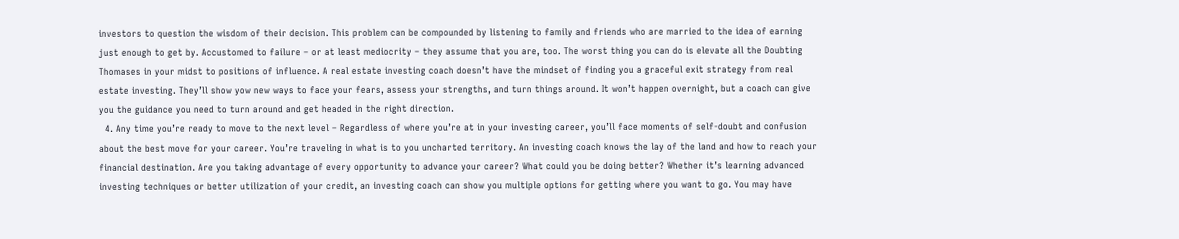investors to question the wisdom of their decision. This problem can be compounded by listening to family and friends who are married to the idea of earning just enough to get by. Accustomed to failure – or at least mediocrity – they assume that you are, too. The worst thing you can do is elevate all the Doubting Thomases in your midst to positions of influence. A real estate investing coach doesn’t have the mindset of finding you a graceful exit strategy from real estate investing. They’ll show yow new ways to face your fears, assess your strengths, and turn things around. It won’t happen overnight, but a coach can give you the guidance you need to turn around and get headed in the right direction.
  4. Any time you’re ready to move to the next level – Regardless of where you’re at in your investing career, you’ll face moments of self-doubt and confusion about the best move for your career. You’re traveling in what is to you uncharted territory. An investing coach knows the lay of the land and how to reach your financial destination. Are you taking advantage of every opportunity to advance your career? What could you be doing better? Whether it’s learning advanced investing techniques or better utilization of your credit, an investing coach can show you multiple options for getting where you want to go. You may have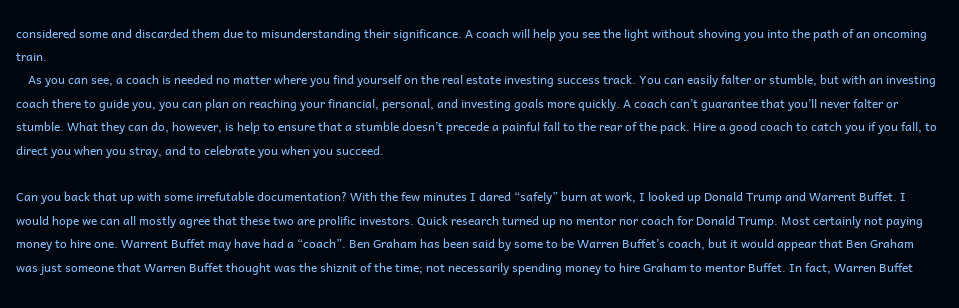considered some and discarded them due to misunderstanding their significance. A coach will help you see the light without shoving you into the path of an oncoming train.
    As you can see, a coach is needed no matter where you find yourself on the real estate investing success track. You can easily falter or stumble, but with an investing coach there to guide you, you can plan on reaching your financial, personal, and investing goals more quickly. A coach can’t guarantee that you’ll never falter or stumble. What they can do, however, is help to ensure that a stumble doesn’t precede a painful fall to the rear of the pack. Hire a good coach to catch you if you fall, to direct you when you stray, and to celebrate you when you succeed.

Can you back that up with some irrefutable documentation? With the few minutes I dared “safely” burn at work, I looked up Donald Trump and Warrent Buffet. I would hope we can all mostly agree that these two are prolific investors. Quick research turned up no mentor nor coach for Donald Trump. Most certainly not paying money to hire one. Warrent Buffet may have had a “coach”. Ben Graham has been said by some to be Warren Buffet’s coach, but it would appear that Ben Graham was just someone that Warren Buffet thought was the shiznit of the time; not necessarily spending money to hire Graham to mentor Buffet. In fact, Warren Buffet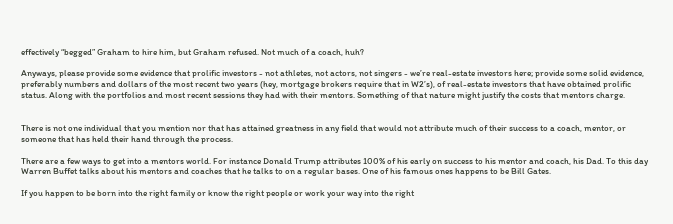effectively “begged” Graham to hire him, but Graham refused. Not much of a coach, huh?

Anyways, please provide some evidence that prolific investors - not athletes, not actors, not singers - we’re real-estate investors here; provide some solid evidence, preferably numbers and dollars of the most recent two years (hey, mortgage brokers require that in W2’s), of real-estate investors that have obtained prolific status. Along with the portfolios and most recent sessions they had with their mentors. Something of that nature might justify the costs that mentors charge.


There is not one individual that you mention nor that has attained greatness in any field that would not attribute much of their success to a coach, mentor, or someone that has held their hand through the process.

There are a few ways to get into a mentors world. For instance Donald Trump attributes 100% of his early on success to his mentor and coach, his Dad. To this day Warren Buffet talks about his mentors and coaches that he talks to on a regular bases. One of his famous ones happens to be Bill Gates.

If you happen to be born into the right family or know the right people or work your way into the right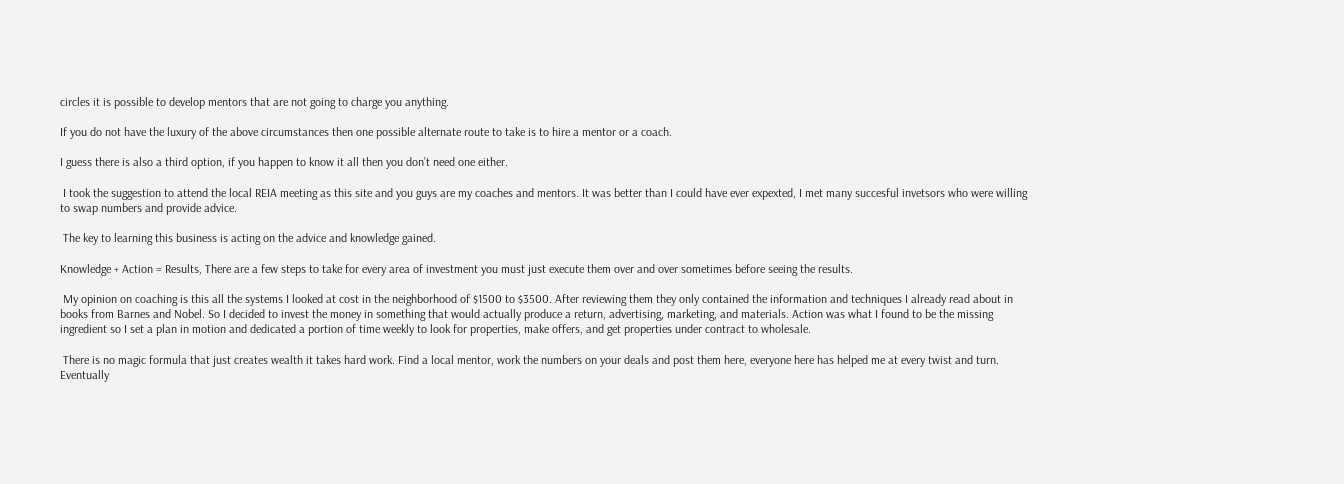circles it is possible to develop mentors that are not going to charge you anything.

If you do not have the luxury of the above circumstances then one possible alternate route to take is to hire a mentor or a coach.

I guess there is also a third option, if you happen to know it all then you don’t need one either.

 I took the suggestion to attend the local REIA meeting as this site and you guys are my coaches and mentors. It was better than I could have ever expexted, I met many succesful invetsors who were willing to swap numbers and provide advice.

 The key to learning this business is acting on the advice and knowledge gained.

Knowledge + Action = Results, There are a few steps to take for every area of investment you must just execute them over and over sometimes before seeing the results.

 My opinion on coaching is this all the systems I looked at cost in the neighborhood of $1500 to $3500. After reviewing them they only contained the information and techniques I already read about in books from Barnes and Nobel. So I decided to invest the money in something that would actually produce a return, advertising, marketing, and materials. Action was what I found to be the missing ingredient so I set a plan in motion and dedicated a portion of time weekly to look for properties, make offers, and get properties under contract to wholesale.

 There is no magic formula that just creates wealth it takes hard work. Find a local mentor, work the numbers on your deals and post them here, everyone here has helped me at every twist and turn. Eventually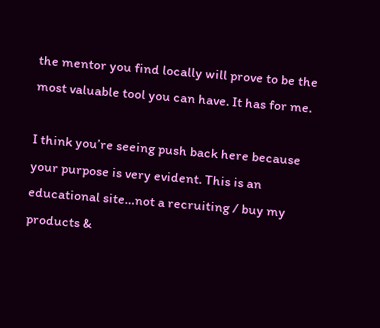the mentor you find locally will prove to be the most valuable tool you can have. It has for me.

I think you’re seeing push back here because your purpose is very evident. This is an educational site…not a recruiting / buy my products &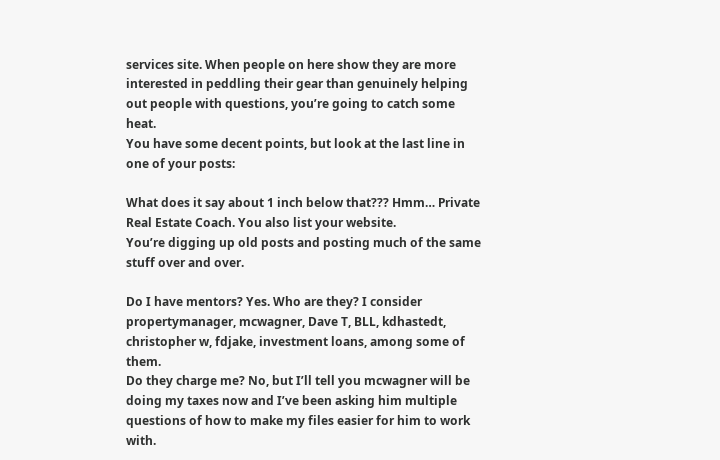services site. When people on here show they are more interested in peddling their gear than genuinely helping out people with questions, you’re going to catch some heat.
You have some decent points, but look at the last line in one of your posts:

What does it say about 1 inch below that??? Hmm… Private Real Estate Coach. You also list your website.
You’re digging up old posts and posting much of the same stuff over and over.

Do I have mentors? Yes. Who are they? I consider propertymanager, mcwagner, Dave T, BLL, kdhastedt, christopher w, fdjake, investment loans, among some of them.
Do they charge me? No, but I’ll tell you mcwagner will be doing my taxes now and I’ve been asking him multiple questions of how to make my files easier for him to work with.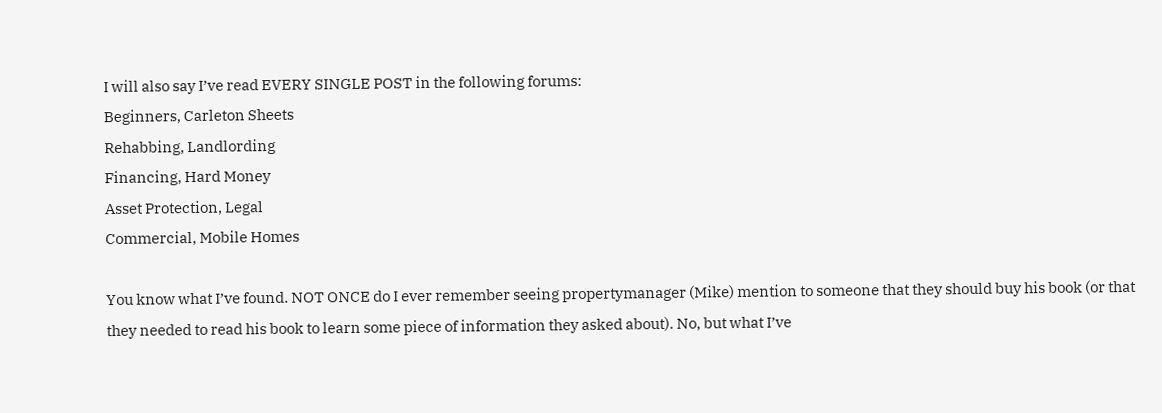I will also say I’ve read EVERY SINGLE POST in the following forums:
Beginners, Carleton Sheets
Rehabbing, Landlording
Financing, Hard Money
Asset Protection, Legal
Commercial, Mobile Homes

You know what I’ve found. NOT ONCE do I ever remember seeing propertymanager (Mike) mention to someone that they should buy his book (or that they needed to read his book to learn some piece of information they asked about). No, but what I’ve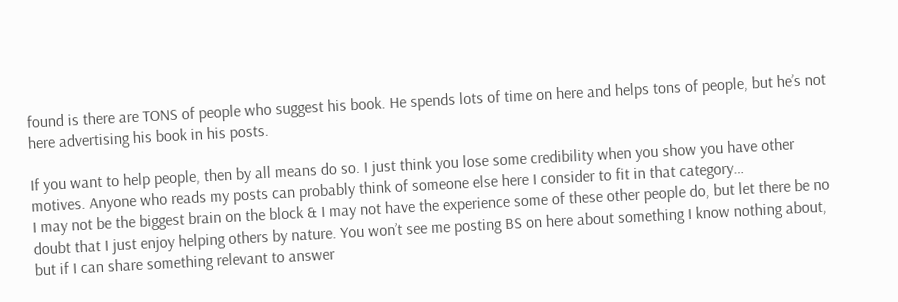found is there are TONS of people who suggest his book. He spends lots of time on here and helps tons of people, but he’s not here advertising his book in his posts.

If you want to help people, then by all means do so. I just think you lose some credibility when you show you have other motives. Anyone who reads my posts can probably think of someone else here I consider to fit in that category…
I may not be the biggest brain on the block & I may not have the experience some of these other people do, but let there be no doubt that I just enjoy helping others by nature. You won’t see me posting BS on here about something I know nothing about, but if I can share something relevant to answer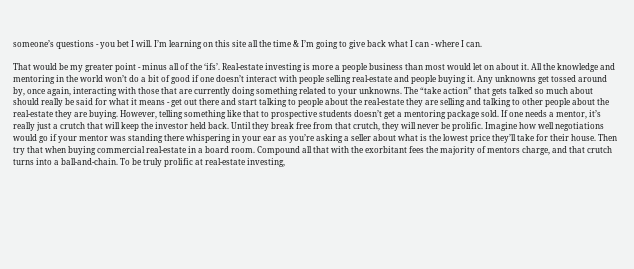someone’s questions - you bet I will. I’m learning on this site all the time & I’m going to give back what I can - where I can.

That would be my greater point - minus all of the ‘ifs’. Real-estate investing is more a people business than most would let on about it. All the knowledge and mentoring in the world won’t do a bit of good if one doesn’t interact with people selling real-estate and people buying it. Any unknowns get tossed around by, once again, interacting with those that are currently doing something related to your unknowns. The “take action” that gets talked so much about should really be said for what it means - get out there and start talking to people about the real-estate they are selling and talking to other people about the real-estate they are buying. However, telling something like that to prospective students doesn’t get a mentoring package sold. If one needs a mentor, it’s really just a crutch that will keep the investor held back. Until they break free from that crutch, they will never be prolific. Imagine how well negotiations would go if your mentor was standing there whispering in your ear as you’re asking a seller about what is the lowest price they’ll take for their house. Then try that when buying commercial real-estate in a board room. Compound all that with the exorbitant fees the majority of mentors charge, and that crutch turns into a ball-and-chain. To be truly prolific at real-estate investing,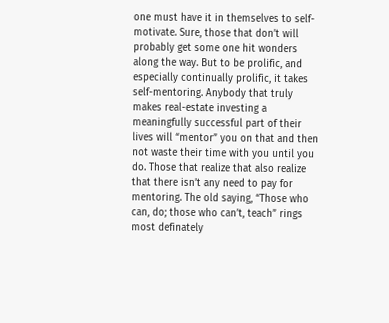one must have it in themselves to self-motivate. Sure, those that don’t will probably get some one hit wonders along the way. But to be prolific, and especially continually prolific, it takes self-mentoring. Anybody that truly makes real-estate investing a meaningfully successful part of their lives will “mentor” you on that and then not waste their time with you until you do. Those that realize that also realize that there isn’t any need to pay for mentoring. The old saying, “Those who can, do; those who can’t, teach” rings most definately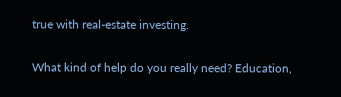true with real-estate investing.


What kind of help do you really need? Education,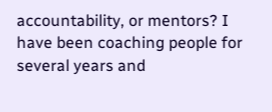accountability, or mentors? I have been coaching people for several years and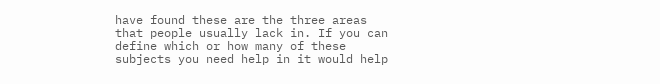have found these are the three areas that people usually lack in. If you can define which or how many of these subjects you need help in it would help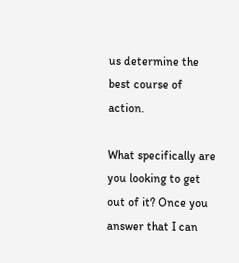us determine the best course of action.

What specifically are you looking to get out of it? Once you answer that I can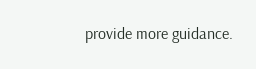provide more guidance.